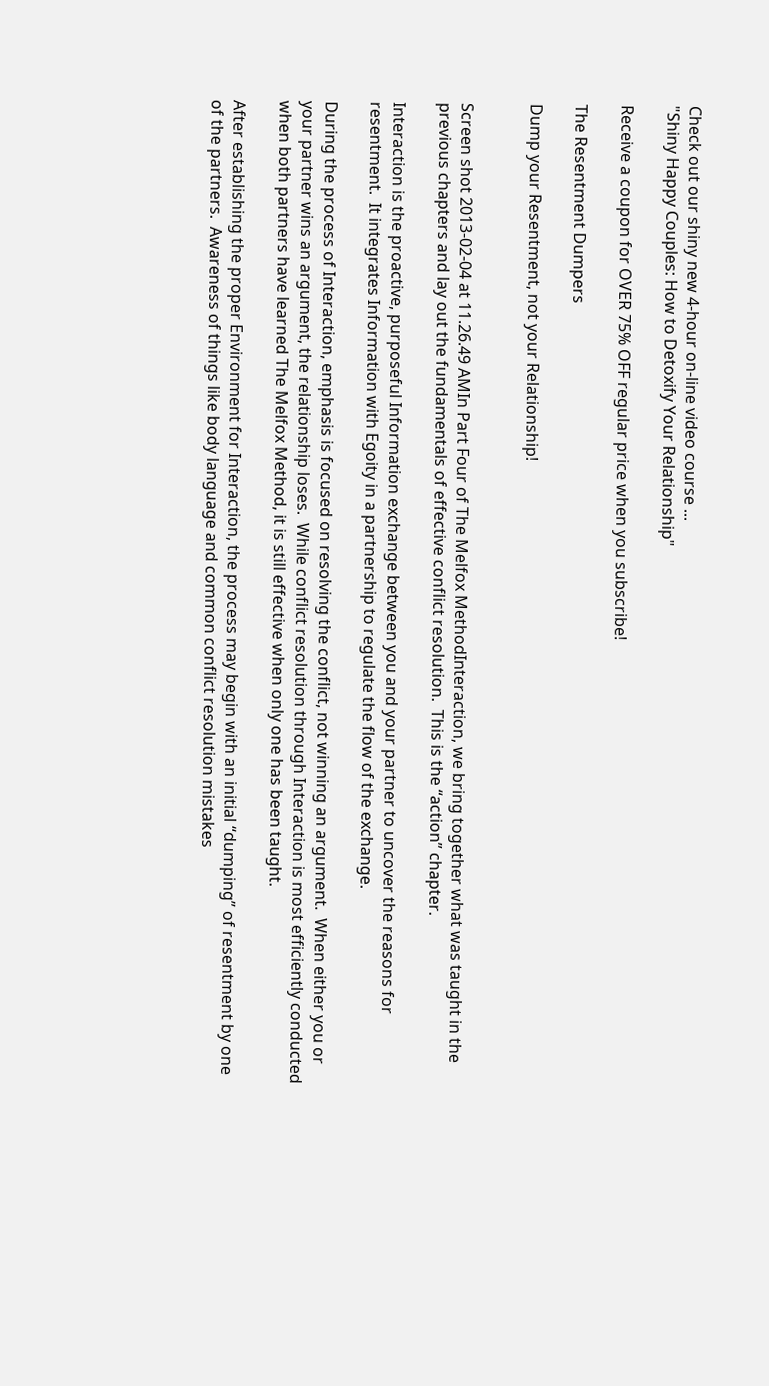Check out our shiny new 4-hour on-line video course ...
"Shiny Happy Couples: How to Detoxify Your Relationship"

Receive a coupon for OVER 75% OFF regular price when you subscribe!

The Resentment Dumpers

Dump your Resentment, not your Relationship!


Screen shot 2013-02-04 at 11.26.49 AMIn Part Four of The Melfox MethodInteraction, we bring together what was taught in the previous chapters and lay out the fundamentals of effective conflict resolution.  This is the “action” chapter.

Interaction is the proactive, purposeful Information exchange between you and your partner to uncover the reasons for resentment.  It integrates Information with Egoity in a partnership to regulate the flow of the exchange.

During the process of Interaction, emphasis is focused on resolving the conflict, not winning an argument.  When either you or your partner wins an argument, the relationship loses.  While conflict resolution through Interaction is most efficiently conducted when both partners have learned The Melfox Method, it is still effective when only one has been taught.

After establishing the proper Environment for Interaction, the process may begin with an initial “dumping” of resentment by one of the partners.  Awareness of things like body language and common conflict resolution mistakes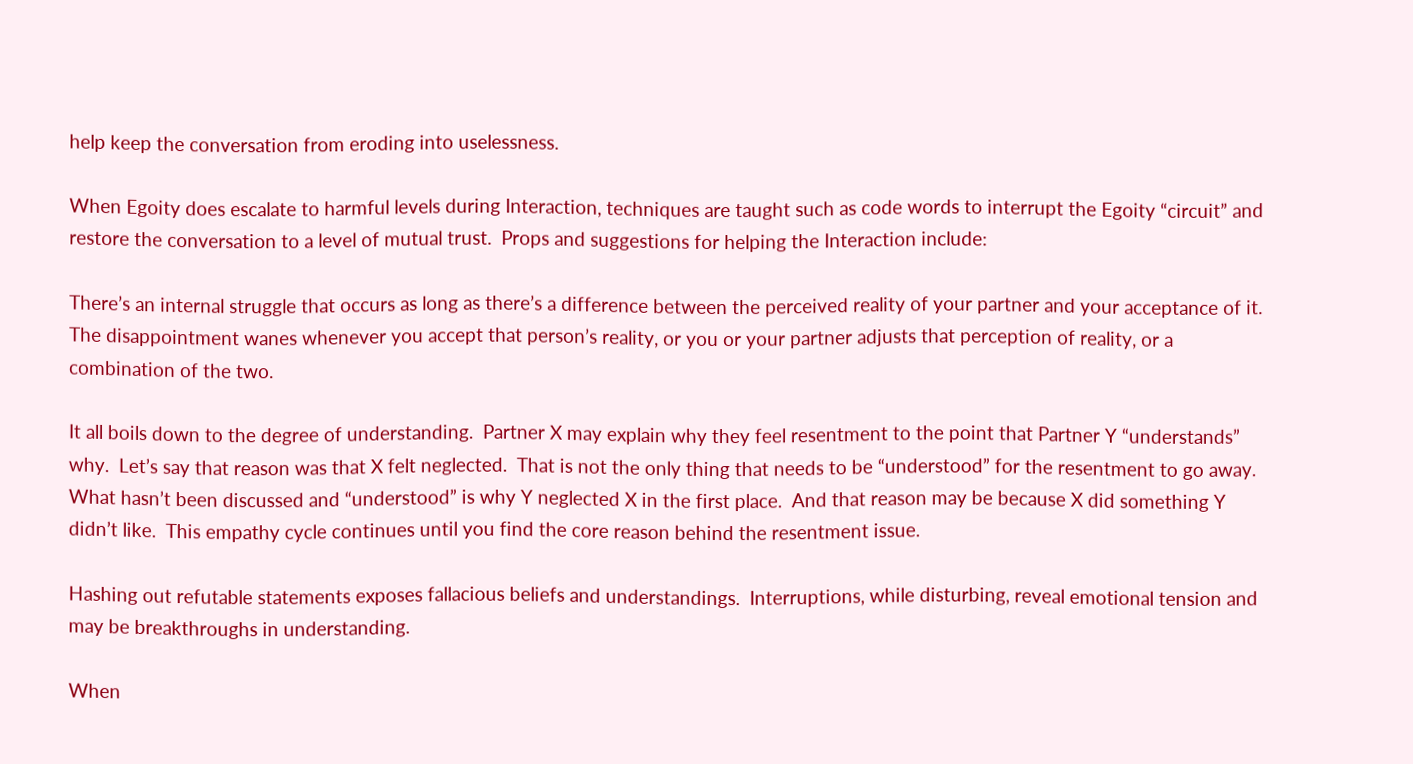help keep the conversation from eroding into uselessness.

When Egoity does escalate to harmful levels during Interaction, techniques are taught such as code words to interrupt the Egoity “circuit” and restore the conversation to a level of mutual trust.  Props and suggestions for helping the Interaction include:

There’s an internal struggle that occurs as long as there’s a difference between the perceived reality of your partner and your acceptance of it. The disappointment wanes whenever you accept that person’s reality, or you or your partner adjusts that perception of reality, or a combination of the two.

It all boils down to the degree of understanding.  Partner X may explain why they feel resentment to the point that Partner Y “understands” why.  Let’s say that reason was that X felt neglected.  That is not the only thing that needs to be “understood” for the resentment to go away.  What hasn’t been discussed and “understood” is why Y neglected X in the first place.  And that reason may be because X did something Y didn’t like.  This empathy cycle continues until you find the core reason behind the resentment issue.

Hashing out refutable statements exposes fallacious beliefs and understandings.  Interruptions, while disturbing, reveal emotional tension and may be breakthroughs in understanding.

When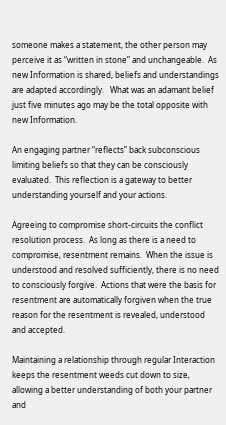someone makes a statement, the other person may perceive it as “written in stone” and unchangeable.  As new Information is shared, beliefs and understandings are adapted accordingly.   What was an adamant belief just five minutes ago may be the total opposite with new Information.

An engaging partner “reflects” back subconscious limiting beliefs so that they can be consciously evaluated.  This reflection is a gateway to better understanding yourself and your actions.

Agreeing to compromise short-circuits the conflict resolution process.  As long as there is a need to compromise, resentment remains.  When the issue is understood and resolved sufficiently, there is no need to consciously forgive.  Actions that were the basis for resentment are automatically forgiven when the true reason for the resentment is revealed, understood and accepted.

Maintaining a relationship through regular Interaction keeps the resentment weeds cut down to size, allowing a better understanding of both your partner and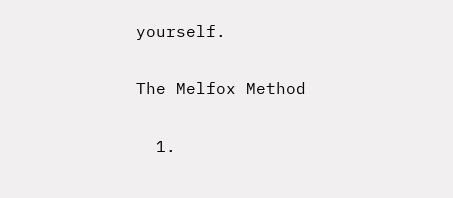yourself.

The Melfox Method

  1.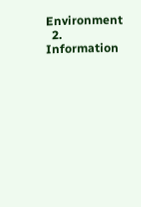Environment
  2. Information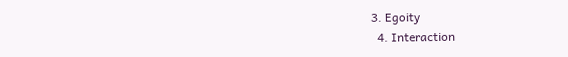3. Egoity
  4. Interaction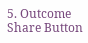5. Outcome
Share Button